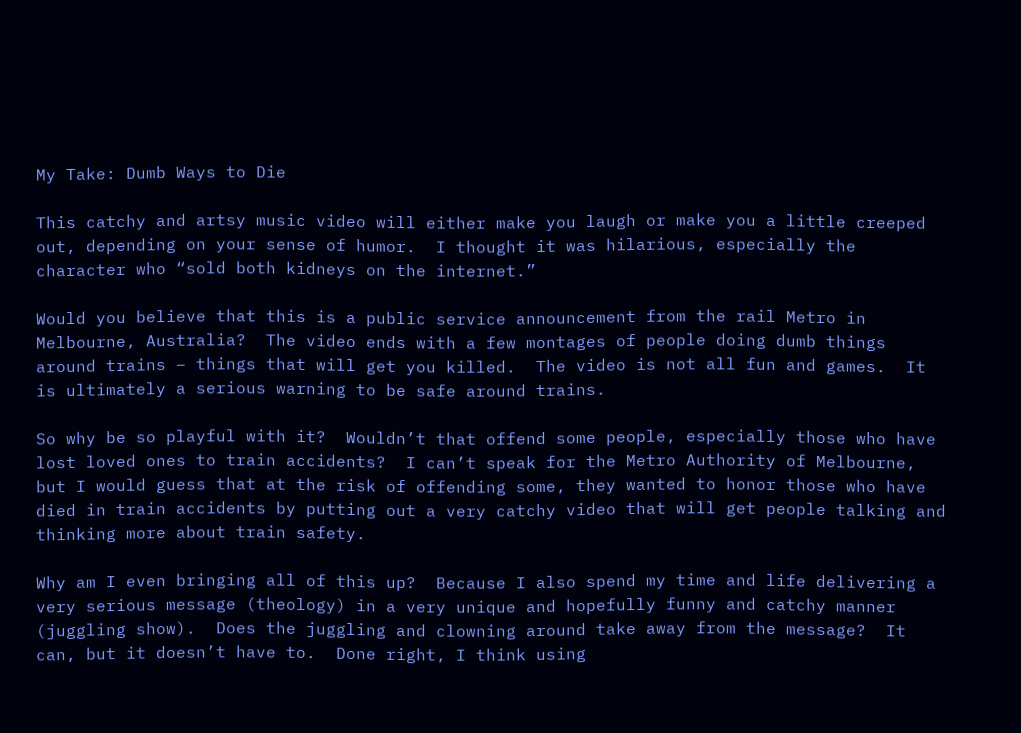My Take: Dumb Ways to Die

This catchy and artsy music video will either make you laugh or make you a little creeped out, depending on your sense of humor.  I thought it was hilarious, especially the character who “sold both kidneys on the internet.”

Would you believe that this is a public service announcement from the rail Metro in Melbourne, Australia?  The video ends with a few montages of people doing dumb things around trains – things that will get you killed.  The video is not all fun and games.  It is ultimately a serious warning to be safe around trains.

So why be so playful with it?  Wouldn’t that offend some people, especially those who have lost loved ones to train accidents?  I can’t speak for the Metro Authority of Melbourne, but I would guess that at the risk of offending some, they wanted to honor those who have died in train accidents by putting out a very catchy video that will get people talking and thinking more about train safety.

Why am I even bringing all of this up?  Because I also spend my time and life delivering a very serious message (theology) in a very unique and hopefully funny and catchy manner (juggling show).  Does the juggling and clowning around take away from the message?  It can, but it doesn’t have to.  Done right, I think using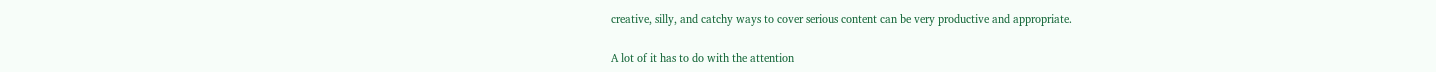creative, silly, and catchy ways to cover serious content can be very productive and appropriate.

A lot of it has to do with the attention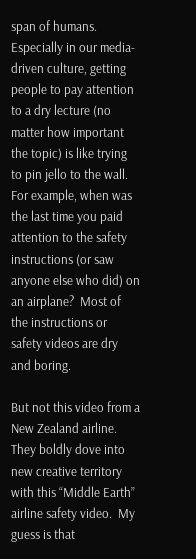span of humans.  Especially in our media-driven culture, getting people to pay attention to a dry lecture (no matter how important the topic) is like trying to pin jello to the wall.  For example, when was the last time you paid attention to the safety instructions (or saw anyone else who did) on an airplane?  Most of the instructions or safety videos are dry and boring.

But not this video from a New Zealand airline.  They boldly dove into new creative territory with this “Middle Earth” airline safety video.  My guess is that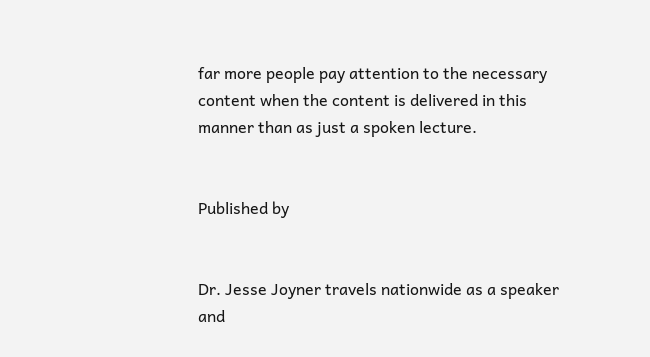far more people pay attention to the necessary content when the content is delivered in this manner than as just a spoken lecture.


Published by


Dr. Jesse Joyner travels nationwide as a speaker and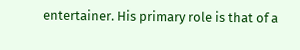entertainer. His primary role is that of a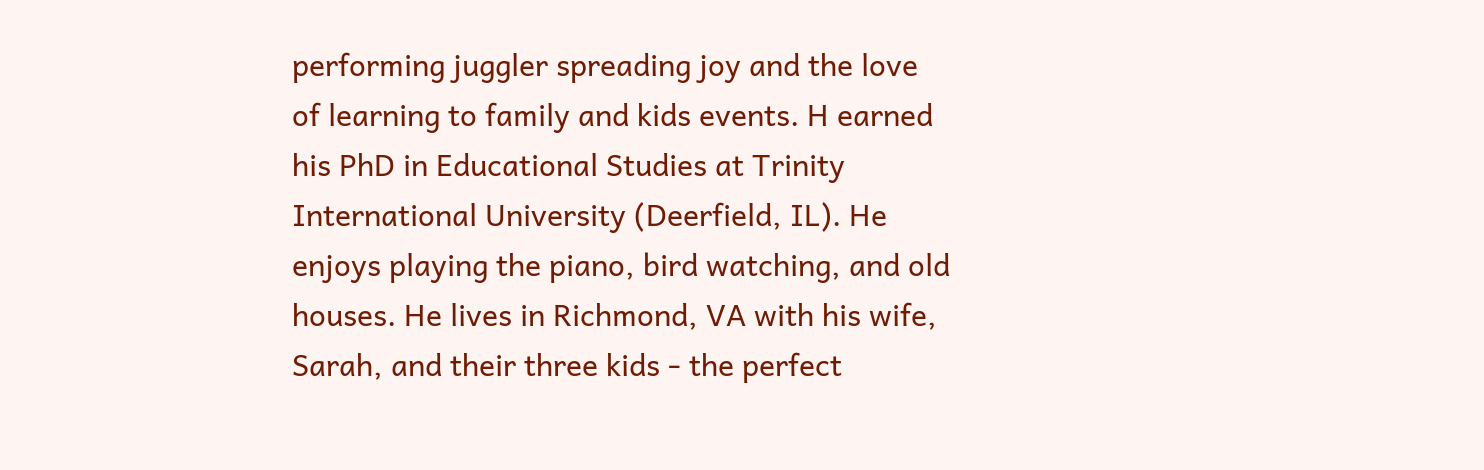performing juggler spreading joy and the love of learning to family and kids events. H earned his PhD in Educational Studies at Trinity International University (Deerfield, IL). He enjoys playing the piano, bird watching, and old houses. He lives in Richmond, VA with his wife, Sarah, and their three kids - the perfect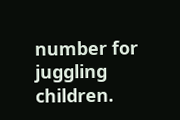number for juggling children.